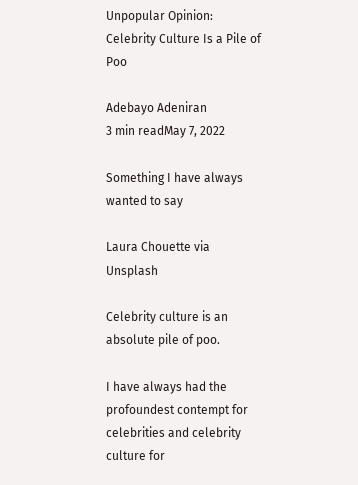Unpopular Opinion: Celebrity Culture Is a Pile of Poo

Adebayo Adeniran
3 min readMay 7, 2022

Something I have always wanted to say

Laura Chouette via Unsplash

Celebrity culture is an absolute pile of poo.

I have always had the profoundest contempt for celebrities and celebrity culture for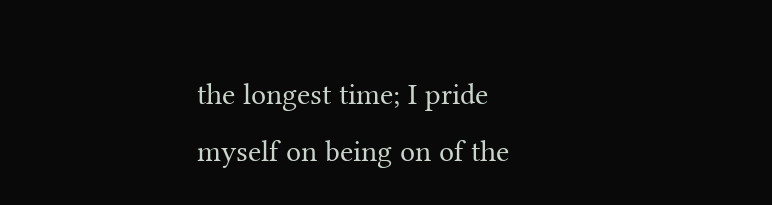the longest time; I pride myself on being on of the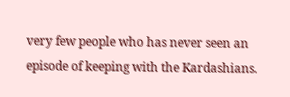very few people who has never seen an episode of keeping with the Kardashians.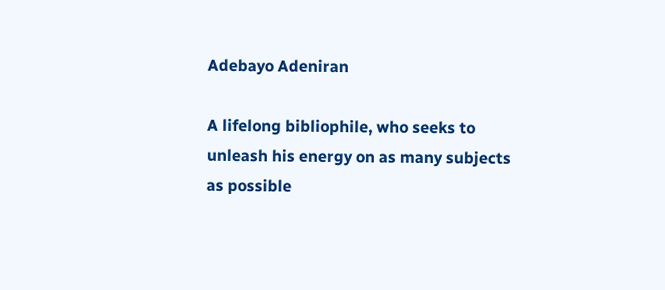Adebayo Adeniran

A lifelong bibliophile, who seeks to unleash his energy on as many subjects as possible